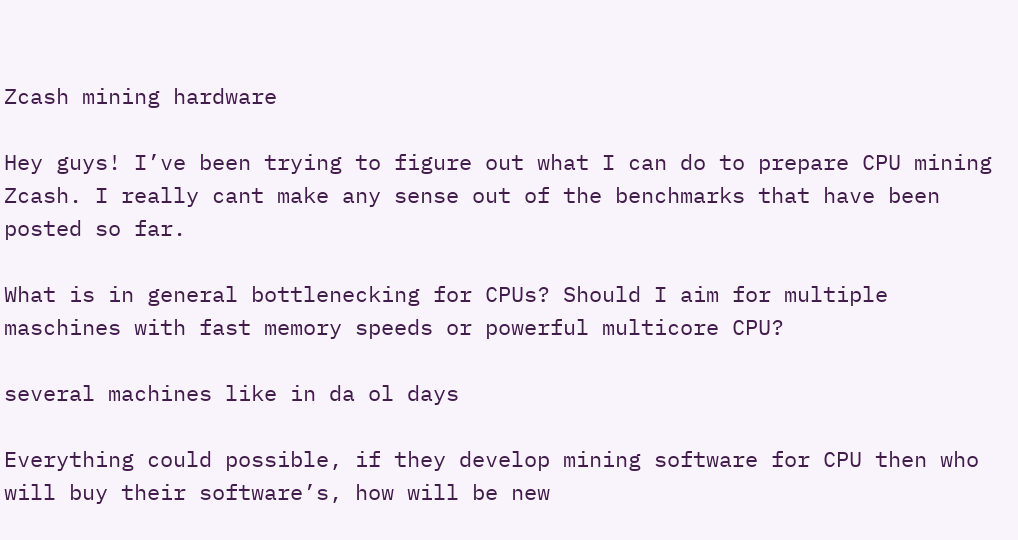Zcash mining hardware

Hey guys! I’ve been trying to figure out what I can do to prepare CPU mining Zcash. I really cant make any sense out of the benchmarks that have been posted so far.

What is in general bottlenecking for CPUs? Should I aim for multiple maschines with fast memory speeds or powerful multicore CPU?

several machines like in da ol days

Everything could possible, if they develop mining software for CPU then who will buy their software’s, how will be new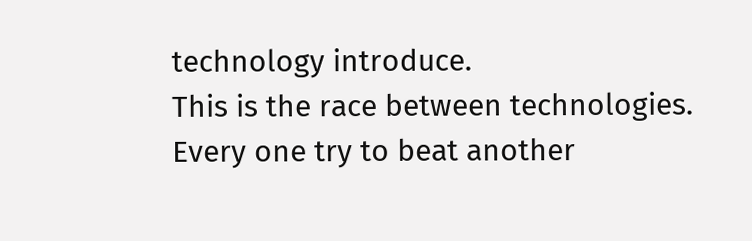technology introduce.
This is the race between technologies. Every one try to beat another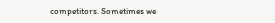competitors. Sometimes we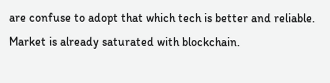are confuse to adopt that which tech is better and reliable. Market is already saturated with blockchain.